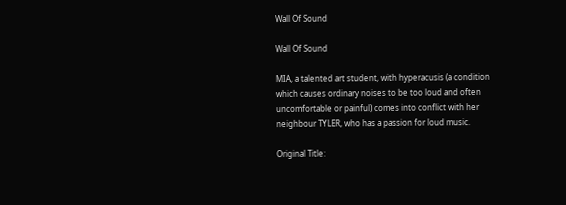Wall Of Sound

Wall Of Sound

MIA, a talented art student, with hyperacusis (a condition which causes ordinary noises to be too loud and often uncomfortable or painful) comes into conflict with her neighbour TYLER, who has a passion for loud music.

Original Title: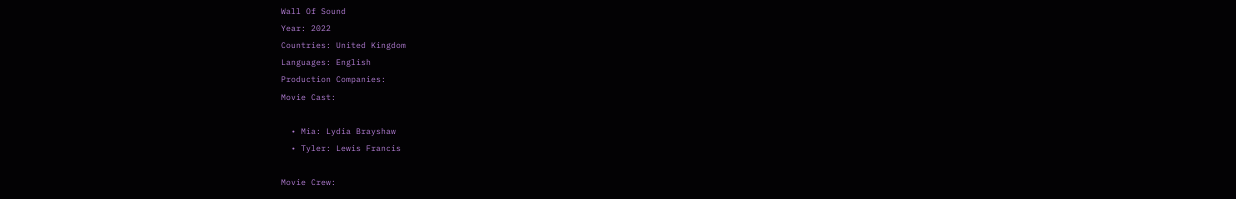Wall Of Sound
Year: 2022
Countries: United Kingdom
Languages: English
Production Companies:
Movie Cast:

  • Mia: Lydia Brayshaw
  • Tyler: Lewis Francis

Movie Crew: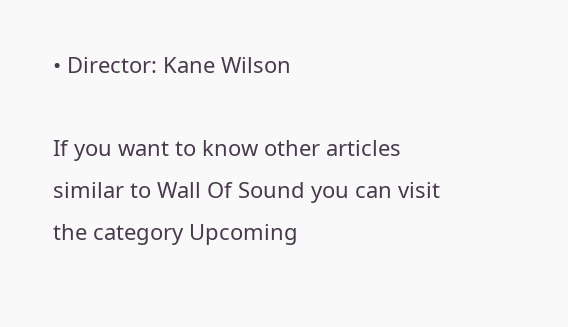• Director: Kane Wilson

If you want to know other articles similar to Wall Of Sound you can visit the category Upcoming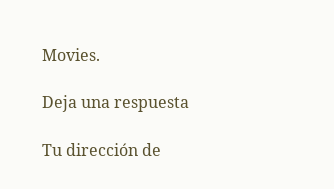Movies.

Deja una respuesta

Tu dirección de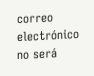correo electrónico no será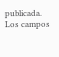publicada. Los campos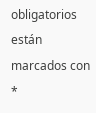obligatorios están marcados con *